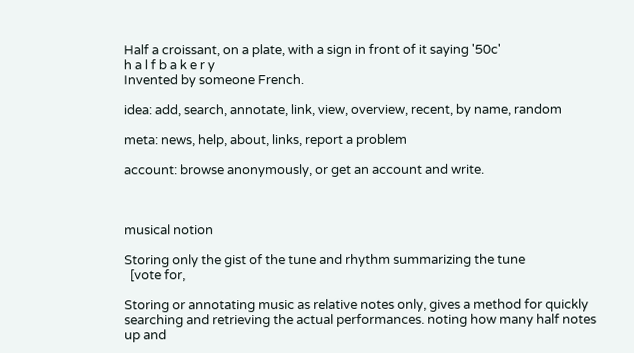Half a croissant, on a plate, with a sign in front of it saying '50c'
h a l f b a k e r y
Invented by someone French.

idea: add, search, annotate, link, view, overview, recent, by name, random

meta: news, help, about, links, report a problem

account: browse anonymously, or get an account and write.



musical notion

Storing only the gist of the tune and rhythm summarizing the tune
  [vote for,

Storing or annotating music as relative notes only, gives a method for quickly searching and retrieving the actual performances. noting how many half notes up and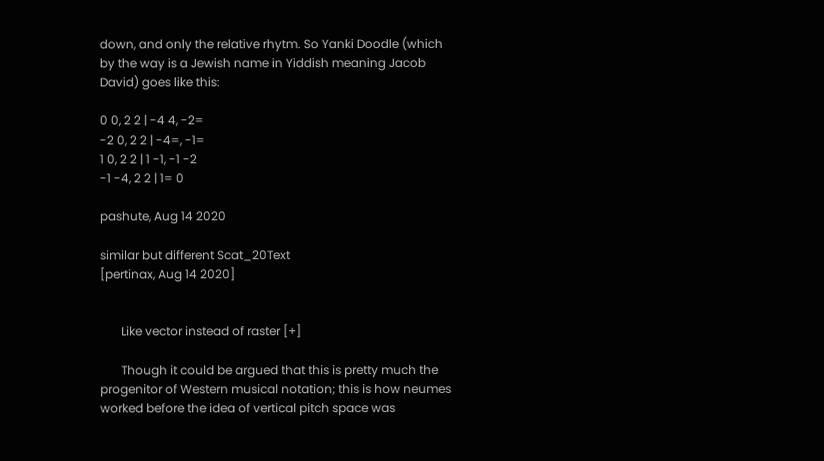down, and only the relative rhytm. So Yanki Doodle (which by the way is a Jewish name in Yiddish meaning Jacob David) goes like this:

0 0, 2 2 | -4 4, -2=
-2 0, 2 2 | -4=, -1=
1 0, 2 2 | 1 -1, -1 -2
-1 -4, 2 2 | 1= 0

pashute, Aug 14 2020

similar but different Scat_20Text
[pertinax, Aug 14 2020]


       Like vector instead of raster [+]

       Though it could be argued that this is pretty much the progenitor of Western musical notation; this is how neumes worked before the idea of vertical pitch space was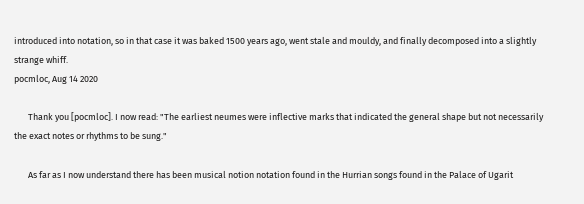introduced into notation, so in that case it was baked 1500 years ago, went stale and mouldy, and finally decomposed into a slightly strange whiff.
pocmloc, Aug 14 2020

       Thank you [pocmloc]. I now read: "The earliest neumes were inflective marks that indicated the general shape but not necessarily the exact notes or rhythms to be sung."

       As far as I now understand there has been musical notion notation found in the Hurrian songs found in the Palace of Ugarit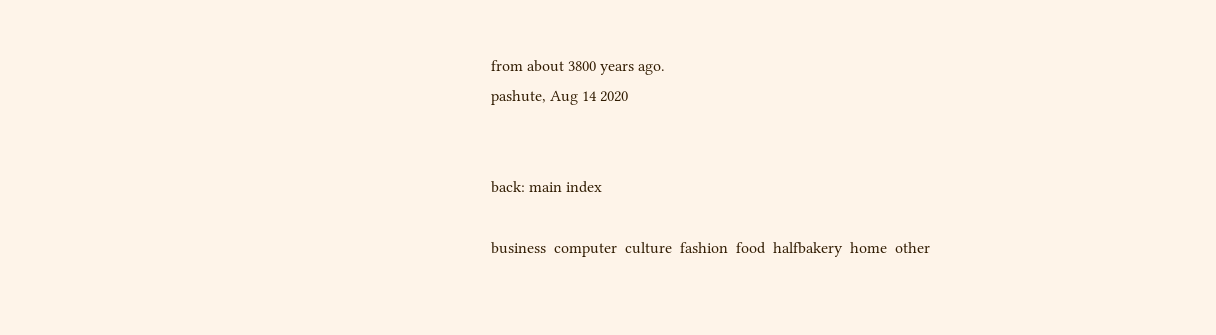from about 3800 years ago.
pashute, Aug 14 2020


back: main index

business  computer  culture  fashion  food  halfbakery  home  other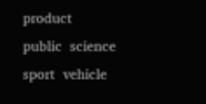product  public  science  sport  vehicle